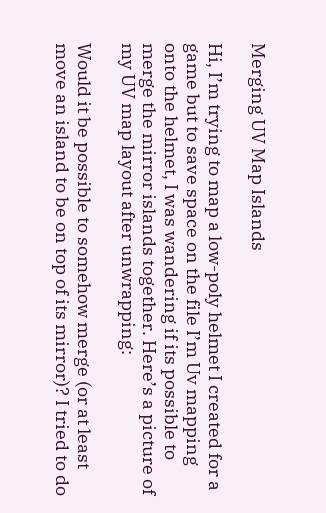Merging UV Map Islands

Hi, I’m trying to map a low-poly helmet I created for a game but to save space on the file I’m Uv mapping onto the helmet, I was wandering if its possible to merge the mirror islands together. Here’s a picture of my UV map layout after unwrapping:

Would it be possible to somehow merge (or at least move an island to be on top of its mirror)? I tried to do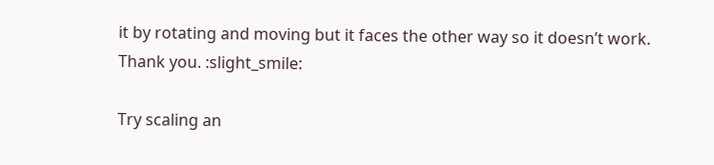it by rotating and moving but it faces the other way so it doesn’t work.
Thank you. :slight_smile:

Try scaling an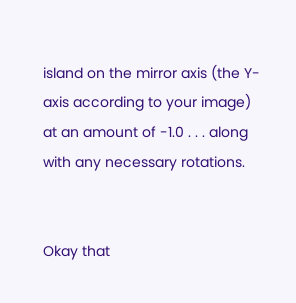island on the mirror axis (the Y-axis according to your image) at an amount of -1.0 . . . along with any necessary rotations.


Okay that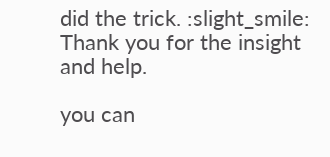did the trick. :slight_smile: Thank you for the insight and help.

you can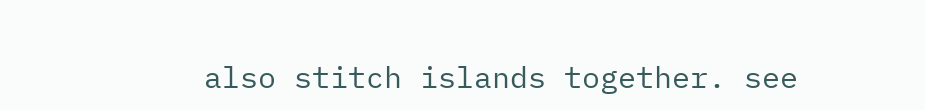also stitch islands together. see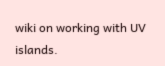wiki on working with UV islands.